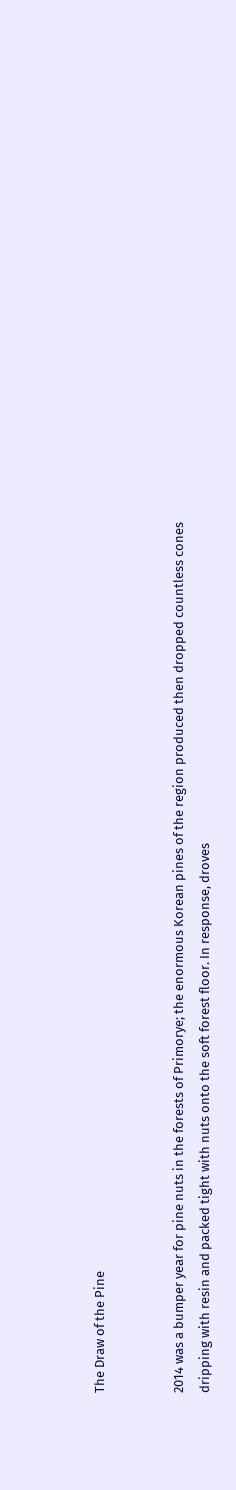The Draw of the Pine


2014 was a bumper year for pine nuts in the forests of Primorye; the enormous Korean pines of the region produced then dropped countless cones dripping with resin and packed tight with nuts onto the soft forest floor. In response, droves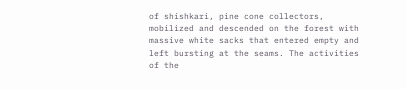of shishkari, pine cone collectors, mobilized and descended on the forest with massive white sacks that entered empty and left bursting at the seams. The activities of the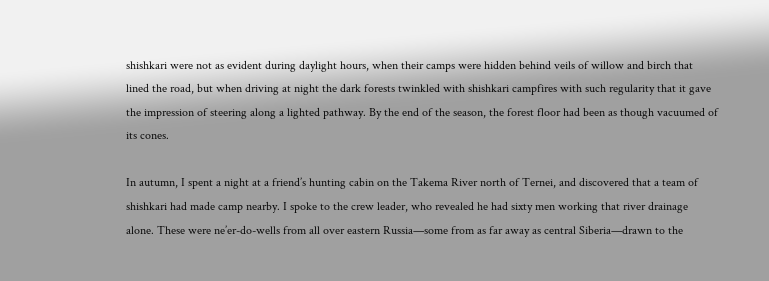shishkari were not as evident during daylight hours, when their camps were hidden behind veils of willow and birch that lined the road, but when driving at night the dark forests twinkled with shishkari campfires with such regularity that it gave the impression of steering along a lighted pathway. By the end of the season, the forest floor had been as though vacuumed of its cones.

In autumn, I spent a night at a friend’s hunting cabin on the Takema River north of Ternei, and discovered that a team of shishkari had made camp nearby. I spoke to the crew leader, who revealed he had sixty men working that river drainage alone. These were ne’er-do-wells from all over eastern Russia—some from as far away as central Siberia—drawn to the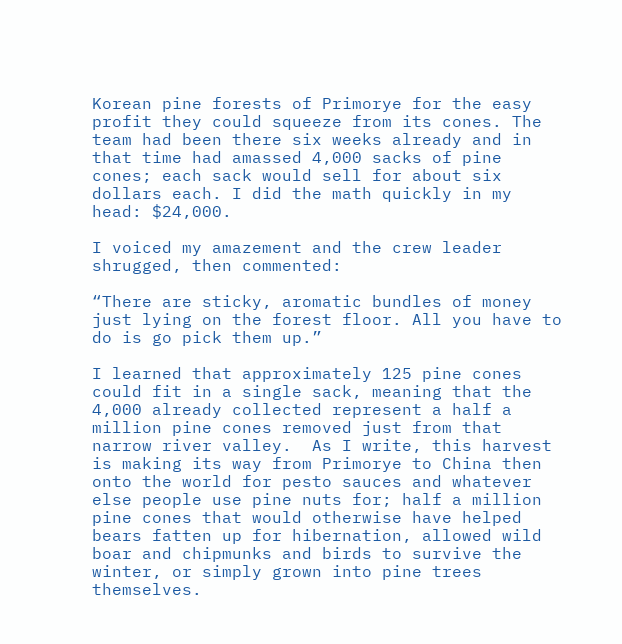Korean pine forests of Primorye for the easy profit they could squeeze from its cones. The team had been there six weeks already and in that time had amassed 4,000 sacks of pine cones; each sack would sell for about six dollars each. I did the math quickly in my head: $24,000.

I voiced my amazement and the crew leader shrugged, then commented:

“There are sticky, aromatic bundles of money just lying on the forest floor. All you have to do is go pick them up.”

I learned that approximately 125 pine cones could fit in a single sack, meaning that the 4,000 already collected represent a half a million pine cones removed just from that narrow river valley.  As I write, this harvest is making its way from Primorye to China then onto the world for pesto sauces and whatever else people use pine nuts for; half a million pine cones that would otherwise have helped bears fatten up for hibernation, allowed wild boar and chipmunks and birds to survive the winter, or simply grown into pine trees themselves.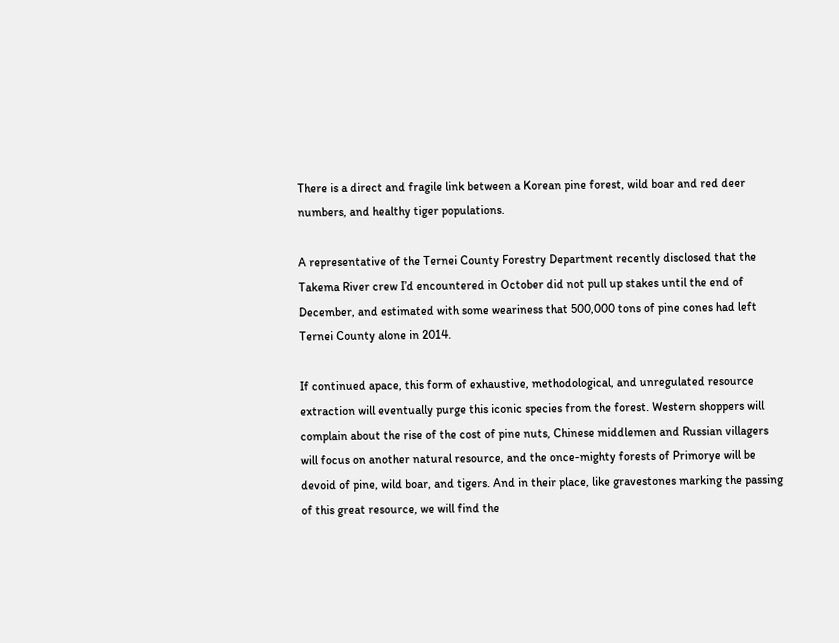There is a direct and fragile link between a Korean pine forest, wild boar and red deer numbers, and healthy tiger populations.

A representative of the Ternei County Forestry Department recently disclosed that the Takema River crew I’d encountered in October did not pull up stakes until the end of December, and estimated with some weariness that 500,000 tons of pine cones had left Ternei County alone in 2014.

If continued apace, this form of exhaustive, methodological, and unregulated resource extraction will eventually purge this iconic species from the forest. Western shoppers will complain about the rise of the cost of pine nuts, Chinese middlemen and Russian villagers will focus on another natural resource, and the once-mighty forests of Primorye will be devoid of pine, wild boar, and tigers. And in their place, like gravestones marking the passing of this great resource, we will find the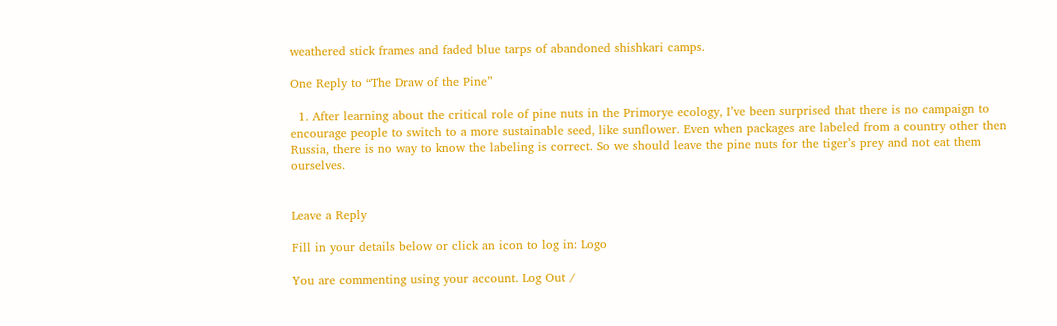weathered stick frames and faded blue tarps of abandoned shishkari camps.

One Reply to “The Draw of the Pine”

  1. After learning about the critical role of pine nuts in the Primorye ecology, I’ve been surprised that there is no campaign to encourage people to switch to a more sustainable seed, like sunflower. Even when packages are labeled from a country other then Russia, there is no way to know the labeling is correct. So we should leave the pine nuts for the tiger’s prey and not eat them ourselves.


Leave a Reply

Fill in your details below or click an icon to log in: Logo

You are commenting using your account. Log Out /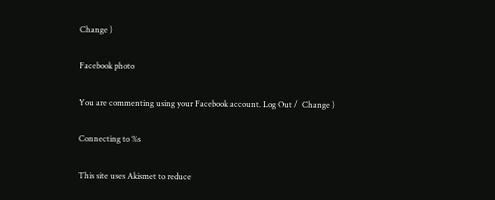Change )

Facebook photo

You are commenting using your Facebook account. Log Out /  Change )

Connecting to %s

This site uses Akismet to reduce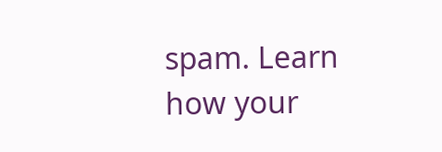spam. Learn how your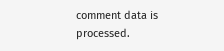comment data is processed.